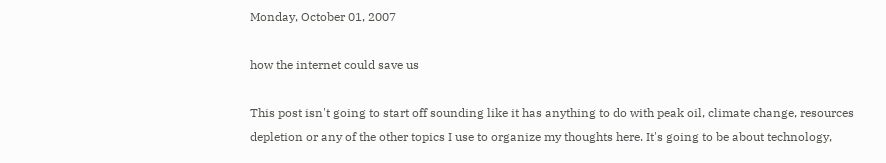Monday, October 01, 2007

how the internet could save us

This post isn't going to start off sounding like it has anything to do with peak oil, climate change, resources depletion or any of the other topics I use to organize my thoughts here. It's going to be about technology,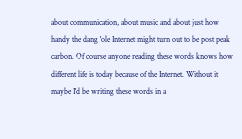about communication, about music and about just how handy the dang 'ole Internet might turn out to be post peak carbon. Of course anyone reading these words knows how different life is today because of the Internet. Without it maybe I'd be writing these words in a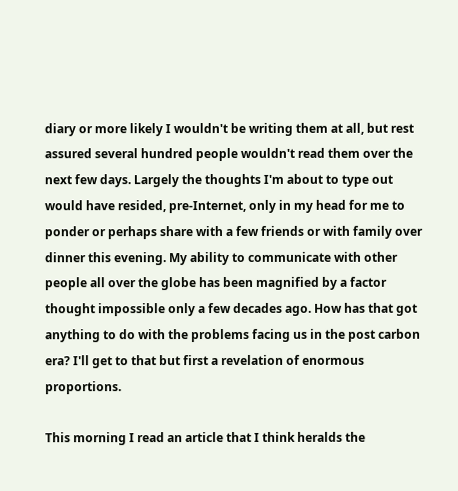diary or more likely I wouldn't be writing them at all, but rest assured several hundred people wouldn't read them over the next few days. Largely the thoughts I'm about to type out would have resided, pre-Internet, only in my head for me to ponder or perhaps share with a few friends or with family over dinner this evening. My ability to communicate with other people all over the globe has been magnified by a factor thought impossible only a few decades ago. How has that got anything to do with the problems facing us in the post carbon era? I'll get to that but first a revelation of enormous proportions.

This morning I read an article that I think heralds the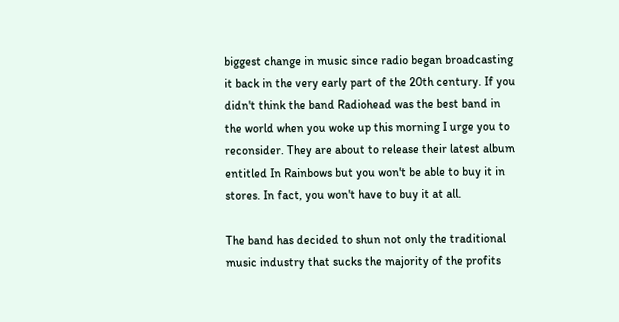biggest change in music since radio began broadcasting it back in the very early part of the 20th century. If you didn't think the band Radiohead was the best band in the world when you woke up this morning I urge you to reconsider. They are about to release their latest album entitled In Rainbows but you won't be able to buy it in stores. In fact, you won't have to buy it at all.

The band has decided to shun not only the traditional music industry that sucks the majority of the profits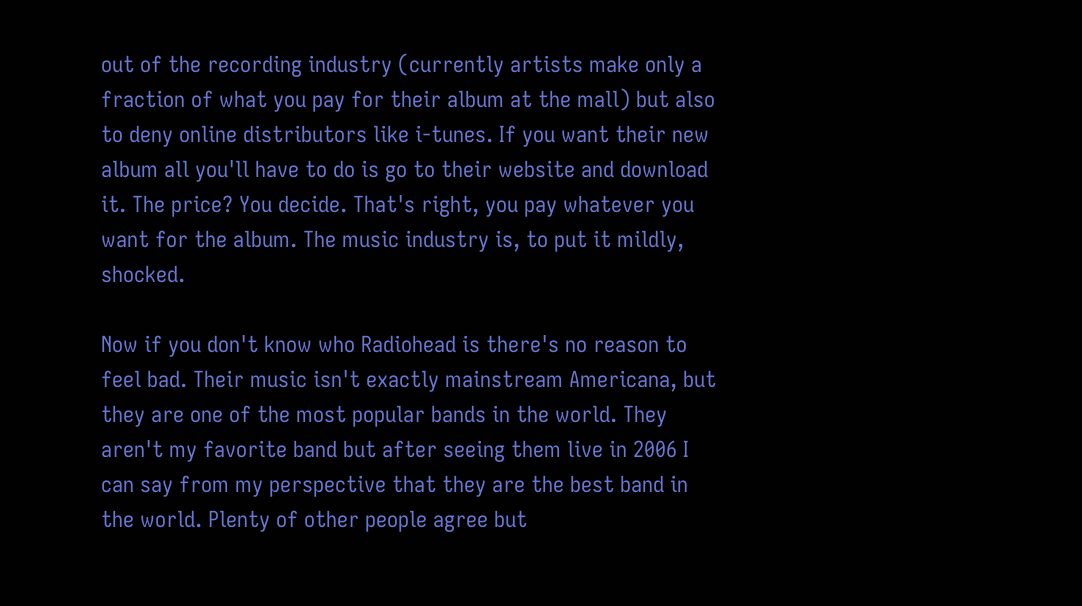out of the recording industry (currently artists make only a fraction of what you pay for their album at the mall) but also to deny online distributors like i-tunes. If you want their new album all you'll have to do is go to their website and download it. The price? You decide. That's right, you pay whatever you want for the album. The music industry is, to put it mildly, shocked.

Now if you don't know who Radiohead is there's no reason to feel bad. Their music isn't exactly mainstream Americana, but they are one of the most popular bands in the world. They aren't my favorite band but after seeing them live in 2006 I can say from my perspective that they are the best band in the world. Plenty of other people agree but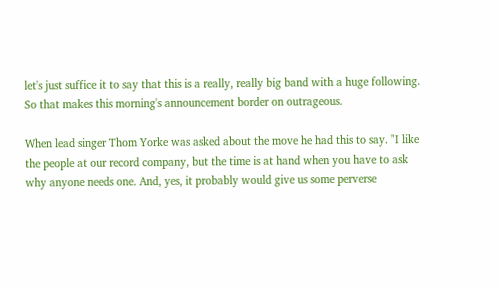let's just suffice it to say that this is a really, really big band with a huge following. So that makes this morning's announcement border on outrageous.

When lead singer Thom Yorke was asked about the move he had this to say. "I like the people at our record company, but the time is at hand when you have to ask why anyone needs one. And, yes, it probably would give us some perverse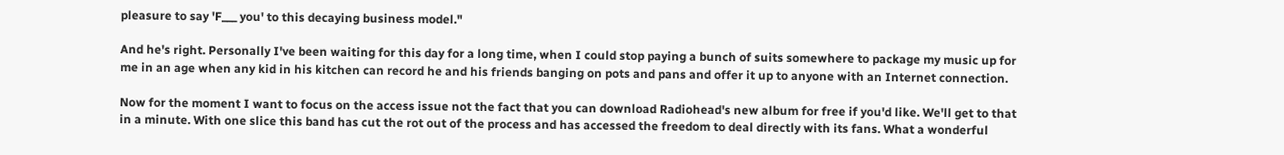pleasure to say 'F___ you' to this decaying business model."

And he's right. Personally I've been waiting for this day for a long time, when I could stop paying a bunch of suits somewhere to package my music up for me in an age when any kid in his kitchen can record he and his friends banging on pots and pans and offer it up to anyone with an Internet connection.

Now for the moment I want to focus on the access issue not the fact that you can download Radiohead's new album for free if you'd like. We'll get to that in a minute. With one slice this band has cut the rot out of the process and has accessed the freedom to deal directly with its fans. What a wonderful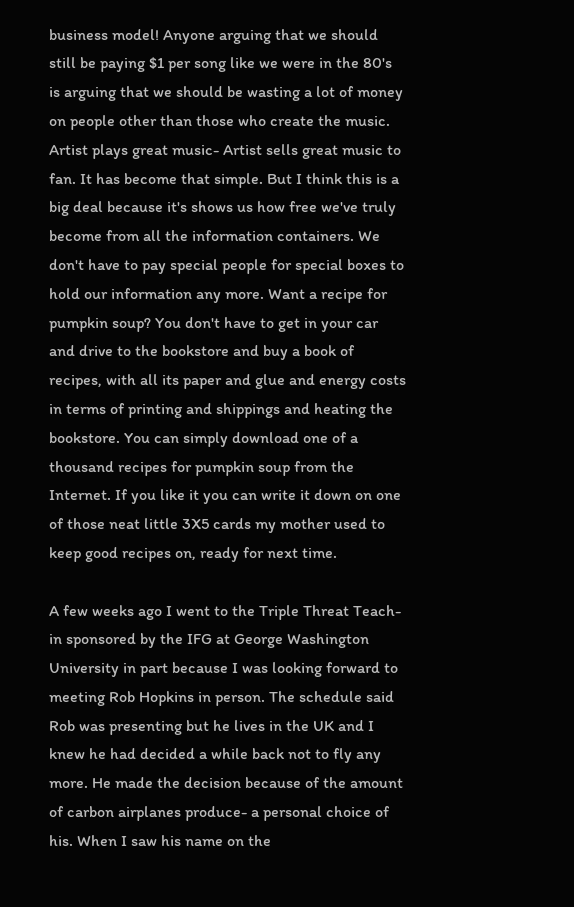business model! Anyone arguing that we should still be paying $1 per song like we were in the 80's is arguing that we should be wasting a lot of money on people other than those who create the music. Artist plays great music- Artist sells great music to fan. It has become that simple. But I think this is a big deal because it's shows us how free we've truly become from all the information containers. We don't have to pay special people for special boxes to hold our information any more. Want a recipe for pumpkin soup? You don't have to get in your car and drive to the bookstore and buy a book of recipes, with all its paper and glue and energy costs in terms of printing and shippings and heating the bookstore. You can simply download one of a thousand recipes for pumpkin soup from the Internet. If you like it you can write it down on one of those neat little 3X5 cards my mother used to keep good recipes on, ready for next time.

A few weeks ago I went to the Triple Threat Teach-in sponsored by the IFG at George Washington University in part because I was looking forward to meeting Rob Hopkins in person. The schedule said Rob was presenting but he lives in the UK and I knew he had decided a while back not to fly any more. He made the decision because of the amount of carbon airplanes produce- a personal choice of his. When I saw his name on the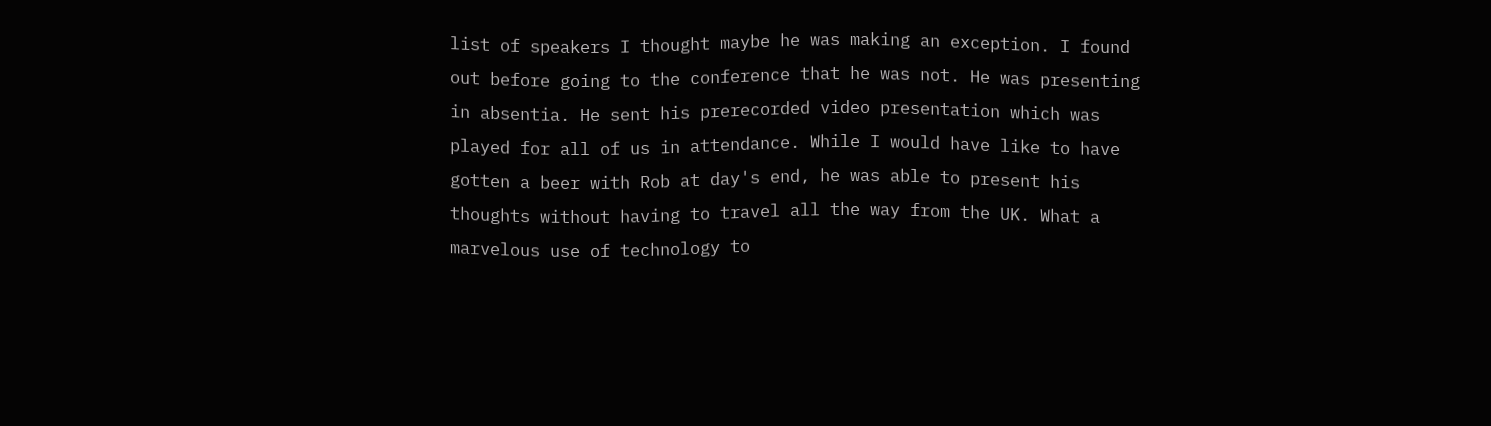list of speakers I thought maybe he was making an exception. I found out before going to the conference that he was not. He was presenting in absentia. He sent his prerecorded video presentation which was played for all of us in attendance. While I would have like to have gotten a beer with Rob at day's end, he was able to present his thoughts without having to travel all the way from the UK. What a marvelous use of technology to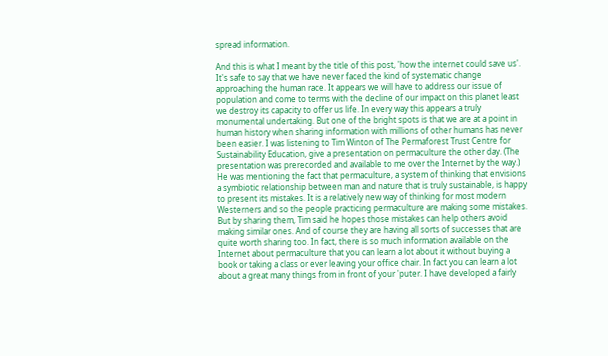spread information.

And this is what I meant by the title of this post, 'how the internet could save us'. It's safe to say that we have never faced the kind of systematic change approaching the human race. It appears we will have to address our issue of population and come to terms with the decline of our impact on this planet least we destroy its capacity to offer us life. In every way this appears a truly monumental undertaking. But one of the bright spots is that we are at a point in human history when sharing information with millions of other humans has never been easier. I was listening to Tim Winton of The Permaforest Trust Centre for Sustainability Education, give a presentation on permaculture the other day. (The presentation was prerecorded and available to me over the Internet by the way.) He was mentioning the fact that permaculture, a system of thinking that envisions a symbiotic relationship between man and nature that is truly sustainable, is happy to present its mistakes. It is a relatively new way of thinking for most modern Westerners and so the people practicing permaculture are making some mistakes. But by sharing them, Tim said he hopes those mistakes can help others avoid making similar ones. And of course they are having all sorts of successes that are quite worth sharing too. In fact, there is so much information available on the Internet about permaculture that you can learn a lot about it without buying a book or taking a class or ever leaving your office chair. In fact you can learn a lot about a great many things from in front of your 'puter. I have developed a fairly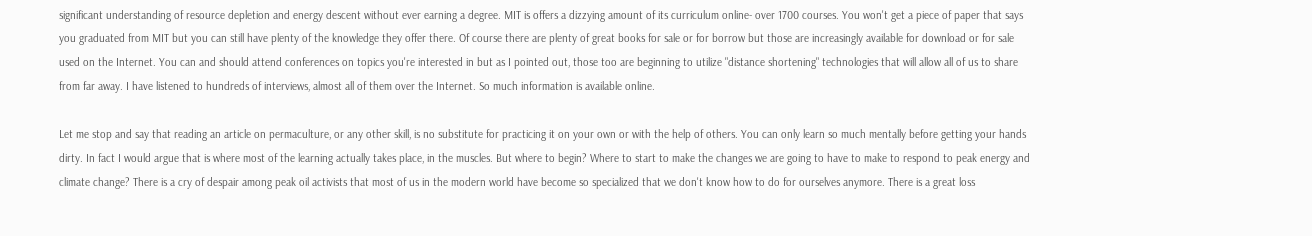significant understanding of resource depletion and energy descent without ever earning a degree. MIT is offers a dizzying amount of its curriculum online- over 1700 courses. You won't get a piece of paper that says you graduated from MIT but you can still have plenty of the knowledge they offer there. Of course there are plenty of great books for sale or for borrow but those are increasingly available for download or for sale used on the Internet. You can and should attend conferences on topics you're interested in but as I pointed out, those too are beginning to utilize "distance shortening" technologies that will allow all of us to share from far away. I have listened to hundreds of interviews, almost all of them over the Internet. So much information is available online.

Let me stop and say that reading an article on permaculture, or any other skill, is no substitute for practicing it on your own or with the help of others. You can only learn so much mentally before getting your hands dirty. In fact I would argue that is where most of the learning actually takes place, in the muscles. But where to begin? Where to start to make the changes we are going to have to make to respond to peak energy and climate change? There is a cry of despair among peak oil activists that most of us in the modern world have become so specialized that we don't know how to do for ourselves anymore. There is a great loss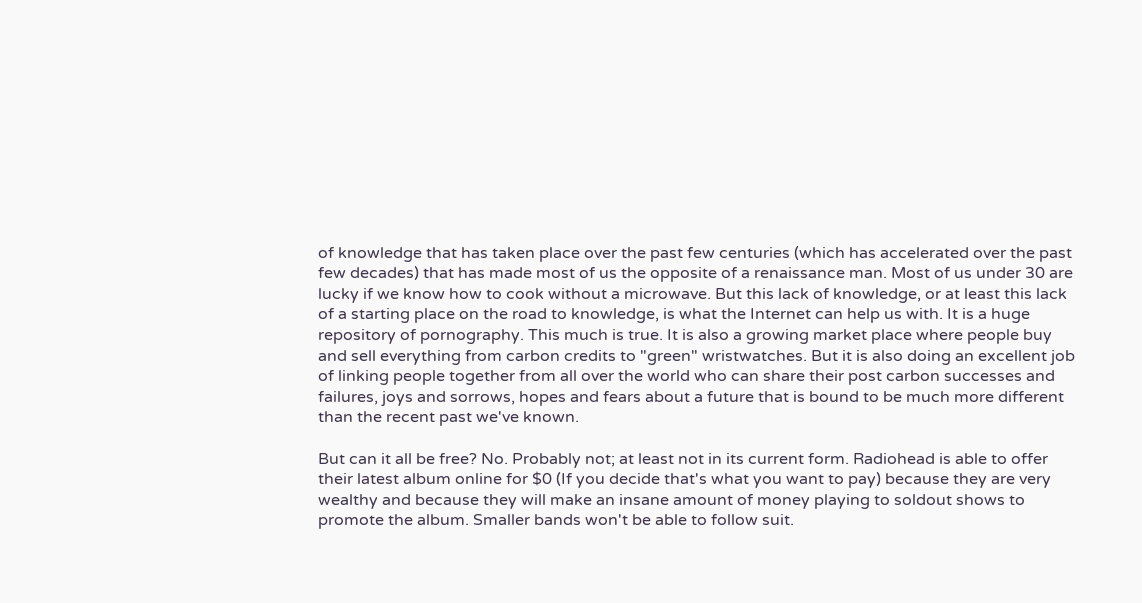of knowledge that has taken place over the past few centuries (which has accelerated over the past few decades) that has made most of us the opposite of a renaissance man. Most of us under 30 are lucky if we know how to cook without a microwave. But this lack of knowledge, or at least this lack of a starting place on the road to knowledge, is what the Internet can help us with. It is a huge repository of pornography. This much is true. It is also a growing market place where people buy and sell everything from carbon credits to "green" wristwatches. But it is also doing an excellent job of linking people together from all over the world who can share their post carbon successes and failures, joys and sorrows, hopes and fears about a future that is bound to be much more different than the recent past we've known.

But can it all be free? No. Probably not; at least not in its current form. Radiohead is able to offer their latest album online for $0 (If you decide that's what you want to pay) because they are very wealthy and because they will make an insane amount of money playing to soldout shows to promote the album. Smaller bands won't be able to follow suit.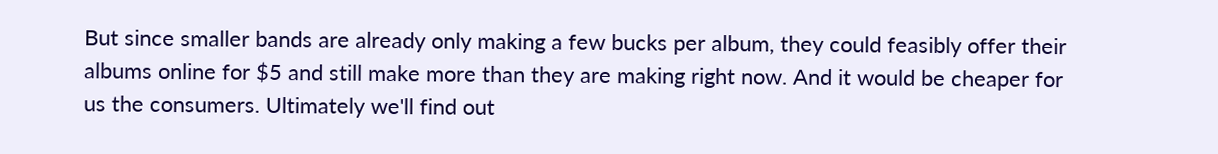But since smaller bands are already only making a few bucks per album, they could feasibly offer their albums online for $5 and still make more than they are making right now. And it would be cheaper for us the consumers. Ultimately we'll find out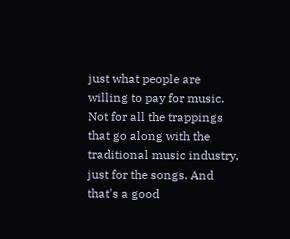just what people are willing to pay for music. Not for all the trappings that go along with the traditional music industry, just for the songs. And that's a good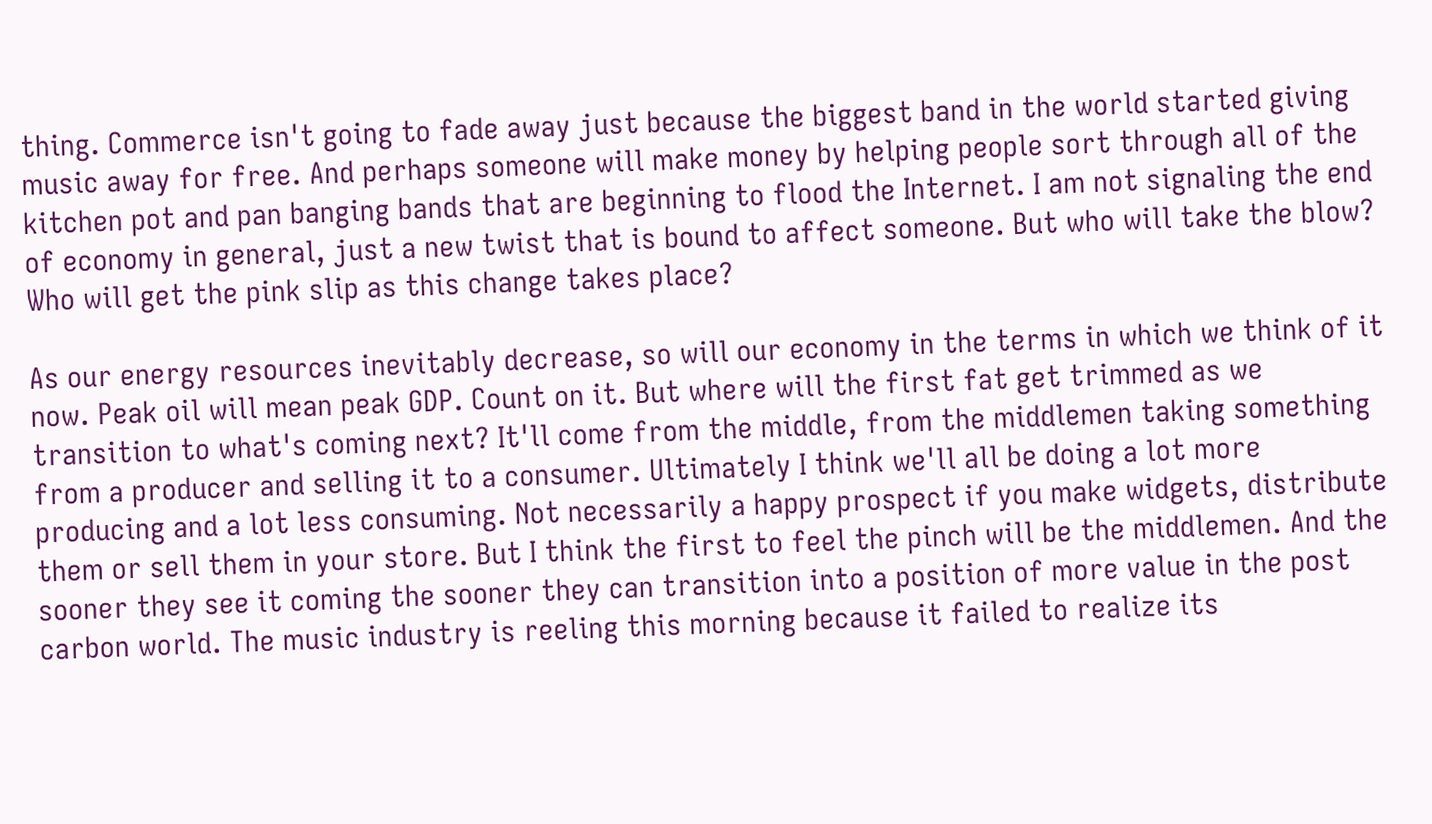thing. Commerce isn't going to fade away just because the biggest band in the world started giving music away for free. And perhaps someone will make money by helping people sort through all of the kitchen pot and pan banging bands that are beginning to flood the Internet. I am not signaling the end of economy in general, just a new twist that is bound to affect someone. But who will take the blow? Who will get the pink slip as this change takes place?

As our energy resources inevitably decrease, so will our economy in the terms in which we think of it now. Peak oil will mean peak GDP. Count on it. But where will the first fat get trimmed as we transition to what's coming next? It'll come from the middle, from the middlemen taking something from a producer and selling it to a consumer. Ultimately I think we'll all be doing a lot more producing and a lot less consuming. Not necessarily a happy prospect if you make widgets, distribute them or sell them in your store. But I think the first to feel the pinch will be the middlemen. And the sooner they see it coming the sooner they can transition into a position of more value in the post carbon world. The music industry is reeling this morning because it failed to realize its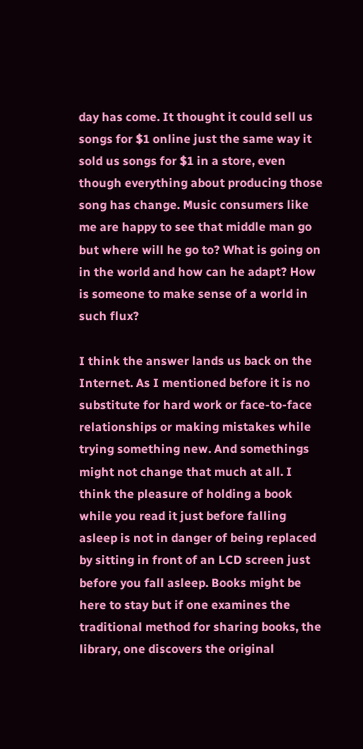day has come. It thought it could sell us songs for $1 online just the same way it sold us songs for $1 in a store, even though everything about producing those song has change. Music consumers like me are happy to see that middle man go but where will he go to? What is going on in the world and how can he adapt? How is someone to make sense of a world in such flux?

I think the answer lands us back on the Internet. As I mentioned before it is no substitute for hard work or face-to-face relationships or making mistakes while trying something new. And somethings might not change that much at all. I think the pleasure of holding a book while you read it just before falling asleep is not in danger of being replaced by sitting in front of an LCD screen just before you fall asleep. Books might be here to stay but if one examines the traditional method for sharing books, the library, one discovers the original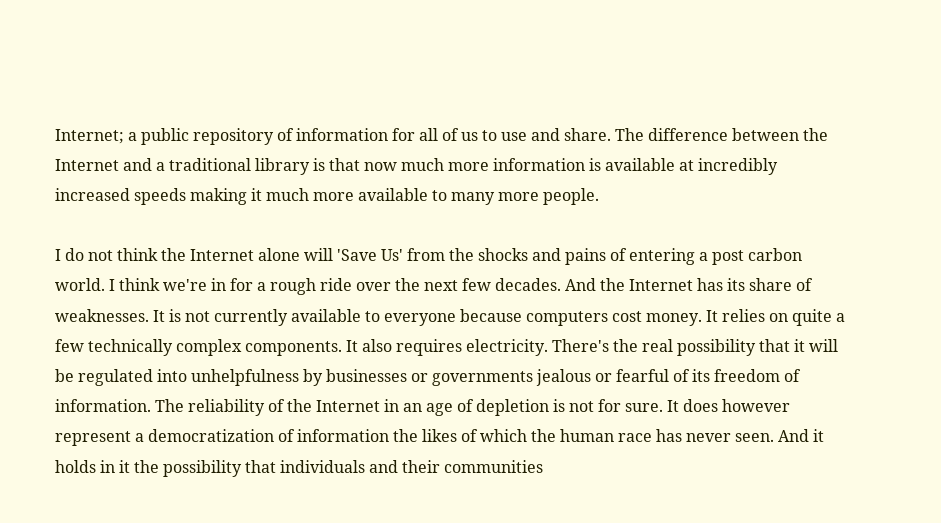Internet; a public repository of information for all of us to use and share. The difference between the Internet and a traditional library is that now much more information is available at incredibly increased speeds making it much more available to many more people.

I do not think the Internet alone will 'Save Us' from the shocks and pains of entering a post carbon world. I think we're in for a rough ride over the next few decades. And the Internet has its share of weaknesses. It is not currently available to everyone because computers cost money. It relies on quite a few technically complex components. It also requires electricity. There's the real possibility that it will be regulated into unhelpfulness by businesses or governments jealous or fearful of its freedom of information. The reliability of the Internet in an age of depletion is not for sure. It does however represent a democratization of information the likes of which the human race has never seen. And it holds in it the possibility that individuals and their communities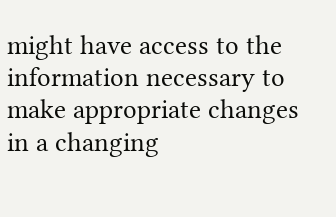might have access to the information necessary to make appropriate changes in a changing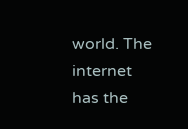world. The internet has the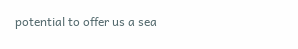potential to offer us a sea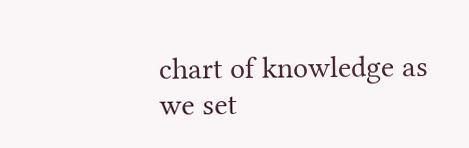chart of knowledge as we set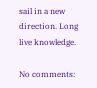sail in a new direction. Long live knowledge.

No comments: